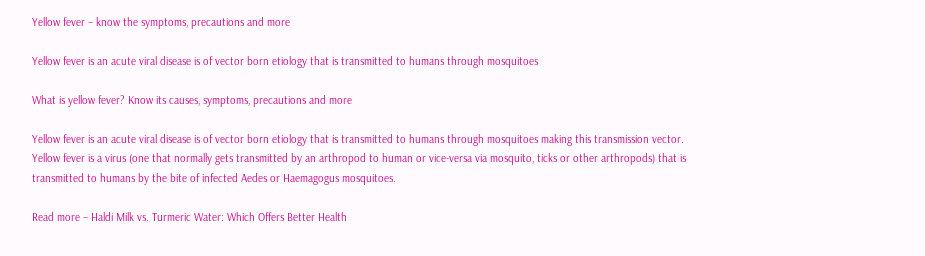Yellow fever – know the symptoms, precautions and more

Yellow fever is an acute viral disease is of vector born etiology that is transmitted to humans through mosquitoes

What is yellow fever? Know its causes, symptoms, precautions and more

Yellow fever is an acute viral disease is of vector born etiology that is transmitted to humans through mosquitoes making this transmission vector. Yellow fever is a virus (one that normally gets transmitted by an arthropod to human or vice-versa via mosquito, ticks or other arthropods) that is transmitted to humans by the bite of infected Aedes or Haemagogus mosquitoes.

Read more – Haldi Milk vs. Turmeric Water: Which Offers Better Health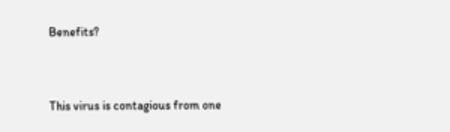Benefits?


This virus is contagious from one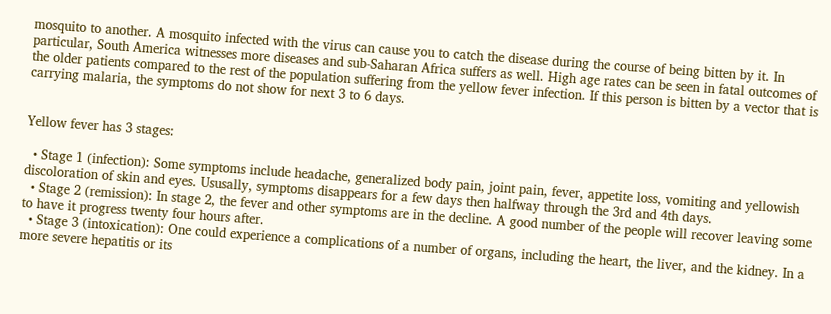mosquito to another. A mosquito infected with the virus can cause you to catch the disease during the course of being bitten by it. In particular, South America witnesses more diseases and sub-Saharan Africa suffers as well. High age rates can be seen in fatal outcomes of the older patients compared to the rest of the population suffering from the yellow fever infection. If this person is bitten by a vector that is carrying malaria, the symptoms do not show for next 3 to 6 days.


Yellow fever has 3 stages:

  • Stage 1 (infection): Some symptoms include headache, generalized body pain, joint pain, fever, appetite loss, vomiting and yellowish discoloration of skin and eyes. Ususally, symptoms disappears for a few days then halfway through the 3rd and 4th days.
  • Stage 2 (remission): In stage 2, the fever and other symptoms are in the decline. A good number of the people will recover leaving some to have it progress twenty four hours after.
  • Stage 3 (intoxication): One could experience a complications of a number of organs, including the heart, the liver, and the kidney. In a more severe hepatitis or its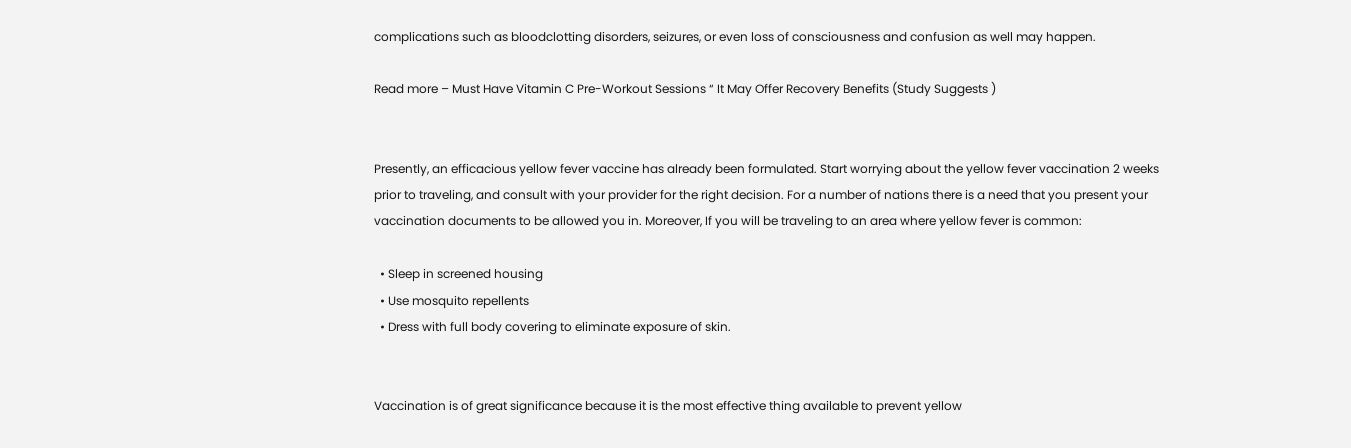complications such as bloodclotting disorders, seizures, or even loss of consciousness and confusion as well may happen.

Read more – Must Have Vitamin C Pre-Workout Sessions “ It May Offer Recovery Benefits (Study Suggests )


Presently, an efficacious yellow fever vaccine has already been formulated. Start worrying about the yellow fever vaccination 2 weeks prior to traveling, and consult with your provider for the right decision. For a number of nations there is a need that you present your vaccination documents to be allowed you in. Moreover, If you will be traveling to an area where yellow fever is common:

  • Sleep in screened housing
  • Use mosquito repellents
  • Dress with full body covering to eliminate exposure of skin.


Vaccination is of great significance because it is the most effective thing available to prevent yellow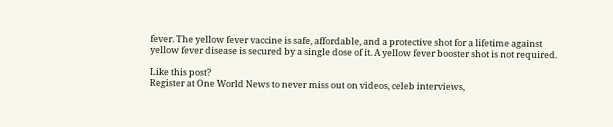fever. The yellow fever vaccine is safe, affordable, and a protective shot for a lifetime against yellow fever disease is secured by a single dose of it. A yellow fever booster shot is not required.

Like this post?
Register at One World News to never miss out on videos, celeb interviews,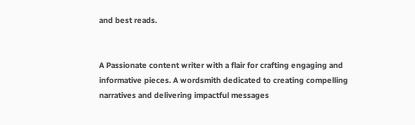and best reads.


A Passionate content writer with a flair for crafting engaging and informative pieces. A wordsmith dedicated to creating compelling narratives and delivering impactful messages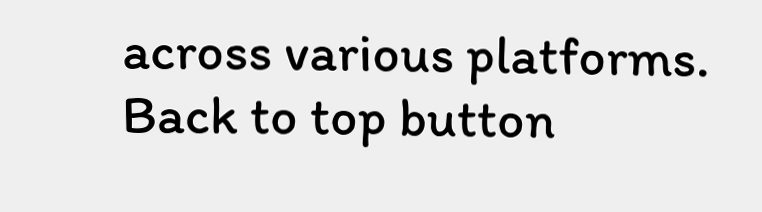across various platforms.
Back to top button